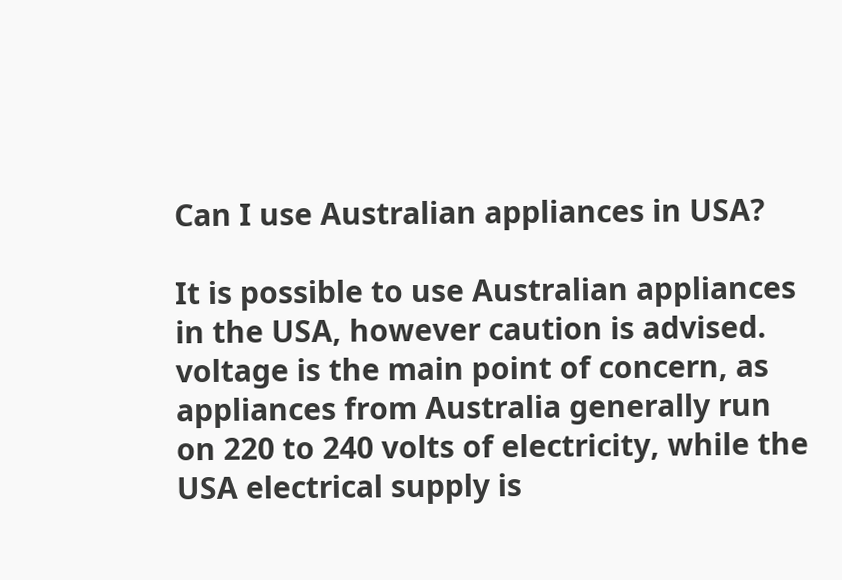Can I use Australian appliances in USA?

It is possible to use Australian appliances in the USA, however caution is advised. voltage is the main point of concern, as appliances from Australia generally run on 220 to 240 volts of electricity, while the USA electrical supply is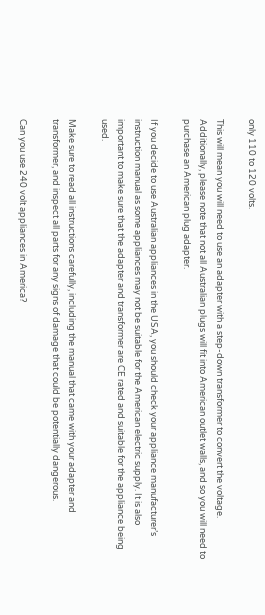only 110 to 120 volts.

This will mean you will need to use an adapter with a step-down transformer to convert the voltage. Additionally, please note that not all Australian plugs will fit into American outlet walls, and so you will need to purchase an American plug adapter.

If you decide to use Australian appliances in the USA, you should check your appliance manufacturer’s instruction manual as some appliances may not be suitable for the American electric supply. It is also important to make sure that the adapter and transformer are CE rated and suitable for the appliance being used.

Make sure to read all instructions carefully, including the manual that came with your adapter and transformer, and inspect all parts for any signs of damage that could be potentially dangerous.

Can you use 240 volt appliances in America?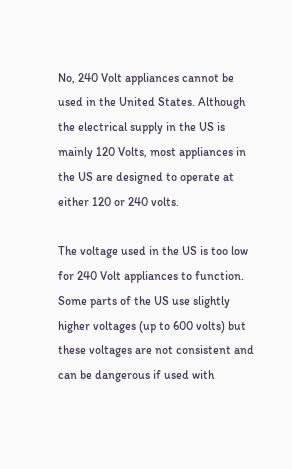No, 240 Volt appliances cannot be used in the United States. Although the electrical supply in the US is mainly 120 Volts, most appliances in the US are designed to operate at either 120 or 240 volts.

The voltage used in the US is too low for 240 Volt appliances to function. Some parts of the US use slightly higher voltages (up to 600 volts) but these voltages are not consistent and can be dangerous if used with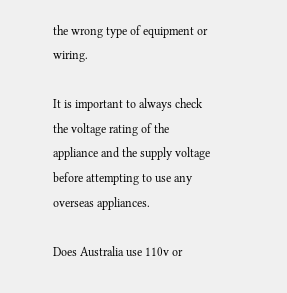the wrong type of equipment or wiring.

It is important to always check the voltage rating of the appliance and the supply voltage before attempting to use any overseas appliances.

Does Australia use 110v or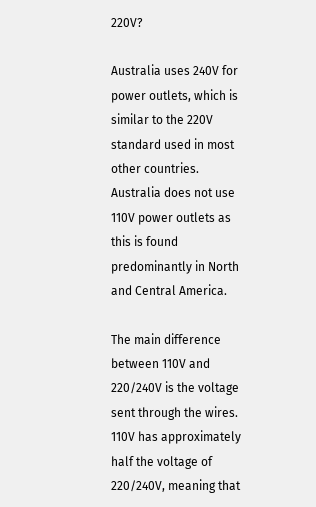220V?

Australia uses 240V for power outlets, which is similar to the 220V standard used in most other countries. Australia does not use 110V power outlets as this is found predominantly in North and Central America.

The main difference between 110V and 220/240V is the voltage sent through the wires. 110V has approximately half the voltage of 220/240V, meaning that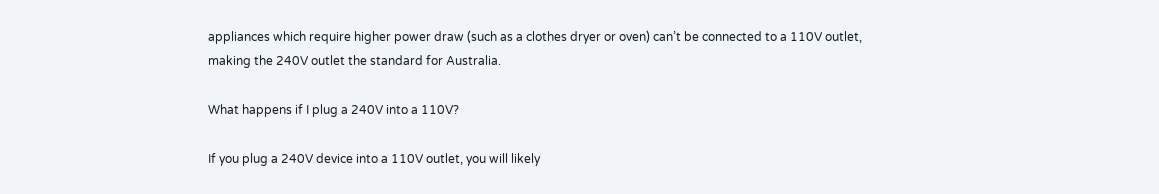appliances which require higher power draw (such as a clothes dryer or oven) can’t be connected to a 110V outlet, making the 240V outlet the standard for Australia.

What happens if I plug a 240V into a 110V?

If you plug a 240V device into a 110V outlet, you will likely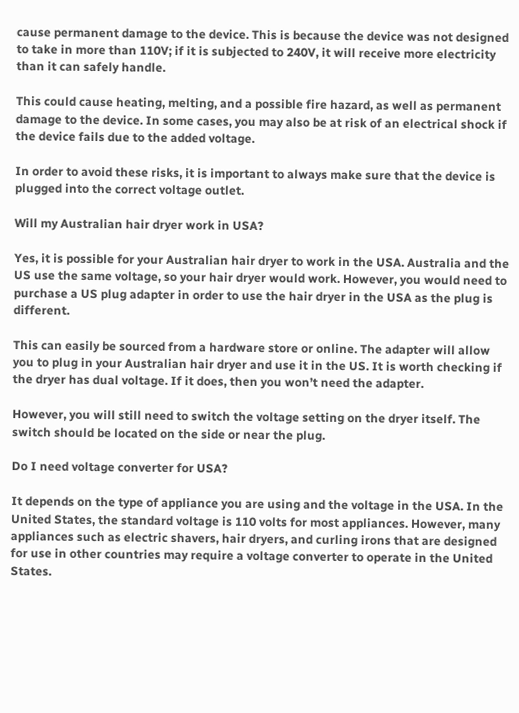cause permanent damage to the device. This is because the device was not designed to take in more than 110V; if it is subjected to 240V, it will receive more electricity than it can safely handle.

This could cause heating, melting, and a possible fire hazard, as well as permanent damage to the device. In some cases, you may also be at risk of an electrical shock if the device fails due to the added voltage.

In order to avoid these risks, it is important to always make sure that the device is plugged into the correct voltage outlet.

Will my Australian hair dryer work in USA?

Yes, it is possible for your Australian hair dryer to work in the USA. Australia and the US use the same voltage, so your hair dryer would work. However, you would need to purchase a US plug adapter in order to use the hair dryer in the USA as the plug is different.

This can easily be sourced from a hardware store or online. The adapter will allow you to plug in your Australian hair dryer and use it in the US. It is worth checking if the dryer has dual voltage. If it does, then you won’t need the adapter.

However, you will still need to switch the voltage setting on the dryer itself. The switch should be located on the side or near the plug.

Do I need voltage converter for USA?

It depends on the type of appliance you are using and the voltage in the USA. In the United States, the standard voltage is 110 volts for most appliances. However, many appliances such as electric shavers, hair dryers, and curling irons that are designed for use in other countries may require a voltage converter to operate in the United States.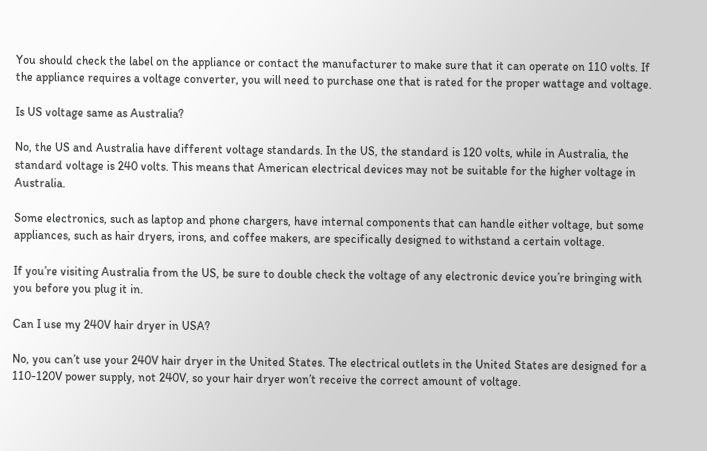You should check the label on the appliance or contact the manufacturer to make sure that it can operate on 110 volts. If the appliance requires a voltage converter, you will need to purchase one that is rated for the proper wattage and voltage.

Is US voltage same as Australia?

No, the US and Australia have different voltage standards. In the US, the standard is 120 volts, while in Australia, the standard voltage is 240 volts. This means that American electrical devices may not be suitable for the higher voltage in Australia.

Some electronics, such as laptop and phone chargers, have internal components that can handle either voltage, but some appliances, such as hair dryers, irons, and coffee makers, are specifically designed to withstand a certain voltage.

If you’re visiting Australia from the US, be sure to double check the voltage of any electronic device you’re bringing with you before you plug it in.

Can I use my 240V hair dryer in USA?

No, you can’t use your 240V hair dryer in the United States. The electrical outlets in the United States are designed for a 110-120V power supply, not 240V, so your hair dryer won’t receive the correct amount of voltage.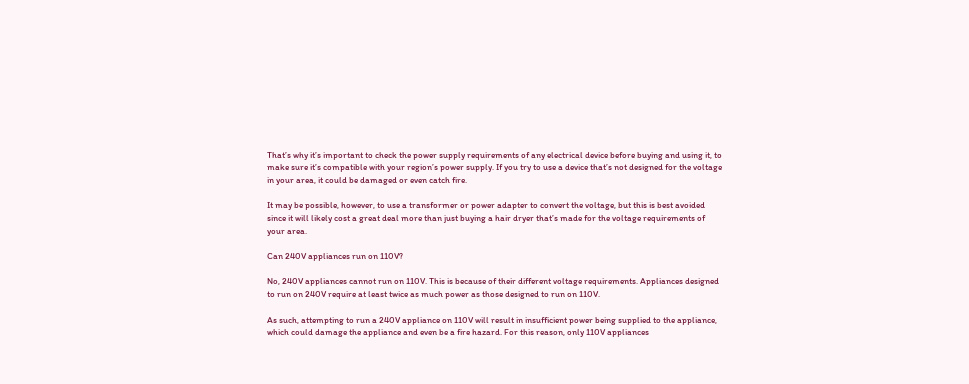That’s why it’s important to check the power supply requirements of any electrical device before buying and using it, to make sure it’s compatible with your region’s power supply. If you try to use a device that’s not designed for the voltage in your area, it could be damaged or even catch fire.

It may be possible, however, to use a transformer or power adapter to convert the voltage, but this is best avoided since it will likely cost a great deal more than just buying a hair dryer that’s made for the voltage requirements of your area.

Can 240V appliances run on 110V?

No, 240V appliances cannot run on 110V. This is because of their different voltage requirements. Appliances designed to run on 240V require at least twice as much power as those designed to run on 110V.

As such, attempting to run a 240V appliance on 110V will result in insufficient power being supplied to the appliance, which could damage the appliance and even be a fire hazard. For this reason, only 110V appliances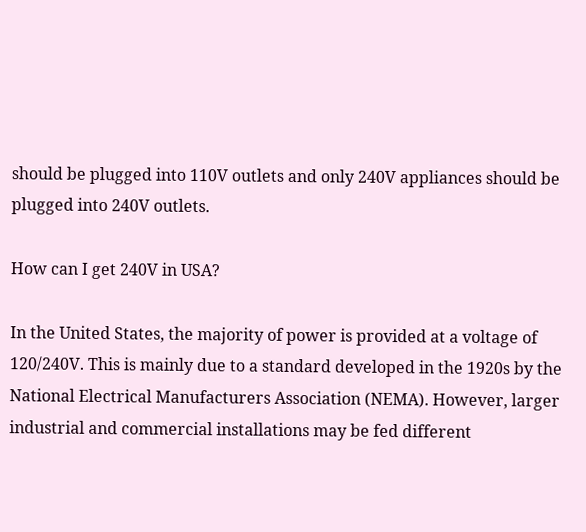should be plugged into 110V outlets and only 240V appliances should be plugged into 240V outlets.

How can I get 240V in USA?

In the United States, the majority of power is provided at a voltage of 120/240V. This is mainly due to a standard developed in the 1920s by the National Electrical Manufacturers Association (NEMA). However, larger industrial and commercial installations may be fed different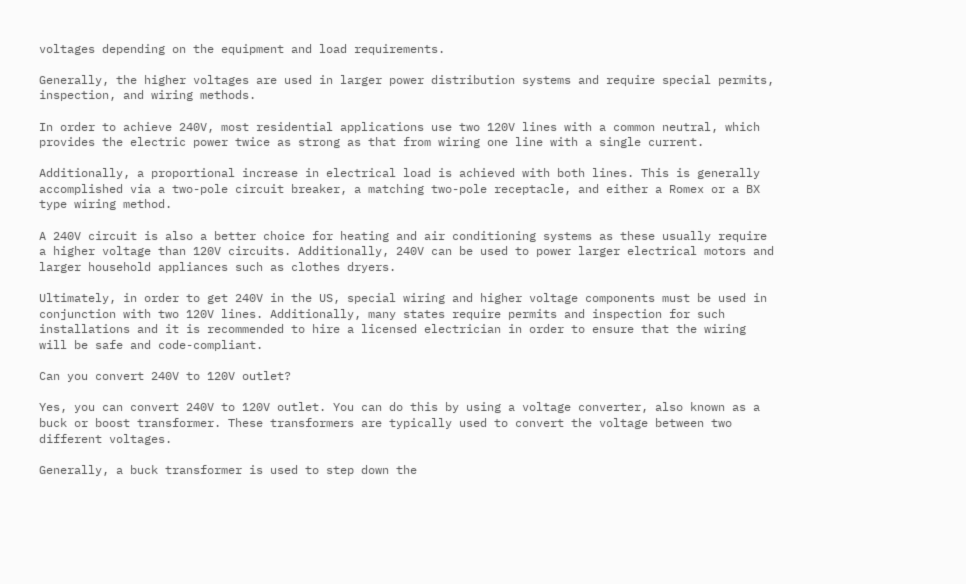voltages depending on the equipment and load requirements.

Generally, the higher voltages are used in larger power distribution systems and require special permits, inspection, and wiring methods.

In order to achieve 240V, most residential applications use two 120V lines with a common neutral, which provides the electric power twice as strong as that from wiring one line with a single current.

Additionally, a proportional increase in electrical load is achieved with both lines. This is generally accomplished via a two-pole circuit breaker, a matching two-pole receptacle, and either a Romex or a BX type wiring method.

A 240V circuit is also a better choice for heating and air conditioning systems as these usually require a higher voltage than 120V circuits. Additionally, 240V can be used to power larger electrical motors and larger household appliances such as clothes dryers.

Ultimately, in order to get 240V in the US, special wiring and higher voltage components must be used in conjunction with two 120V lines. Additionally, many states require permits and inspection for such installations and it is recommended to hire a licensed electrician in order to ensure that the wiring will be safe and code-compliant.

Can you convert 240V to 120V outlet?

Yes, you can convert 240V to 120V outlet. You can do this by using a voltage converter, also known as a buck or boost transformer. These transformers are typically used to convert the voltage between two different voltages.

Generally, a buck transformer is used to step down the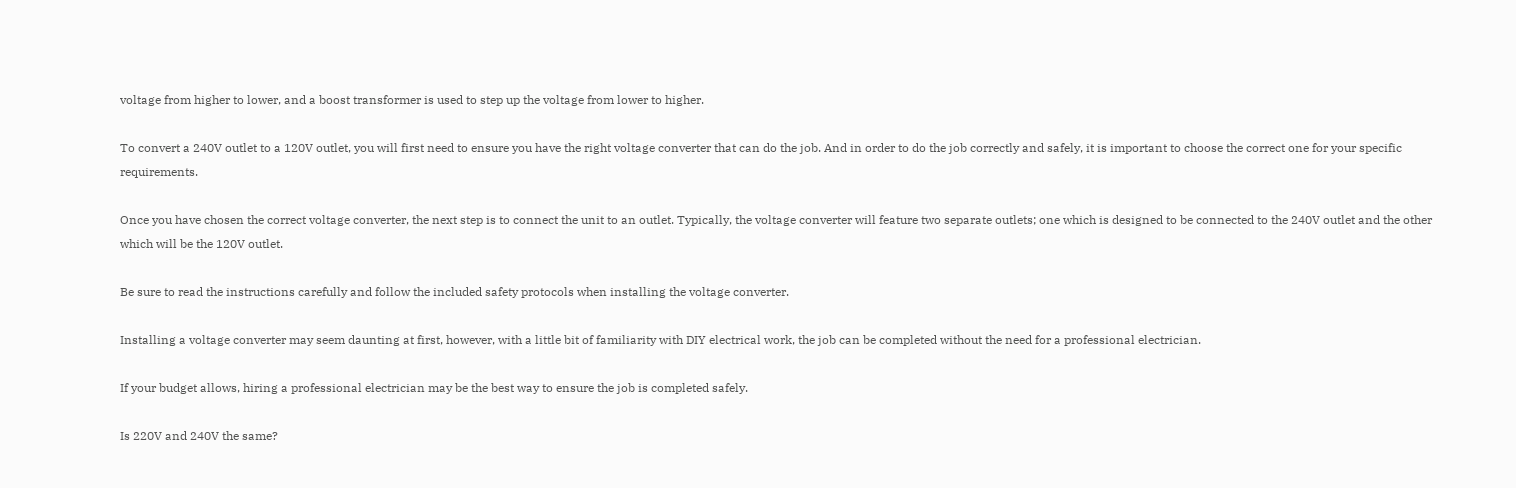voltage from higher to lower, and a boost transformer is used to step up the voltage from lower to higher.

To convert a 240V outlet to a 120V outlet, you will first need to ensure you have the right voltage converter that can do the job. And in order to do the job correctly and safely, it is important to choose the correct one for your specific requirements.

Once you have chosen the correct voltage converter, the next step is to connect the unit to an outlet. Typically, the voltage converter will feature two separate outlets; one which is designed to be connected to the 240V outlet and the other which will be the 120V outlet.

Be sure to read the instructions carefully and follow the included safety protocols when installing the voltage converter.

Installing a voltage converter may seem daunting at first, however, with a little bit of familiarity with DIY electrical work, the job can be completed without the need for a professional electrician.

If your budget allows, hiring a professional electrician may be the best way to ensure the job is completed safely.

Is 220V and 240V the same?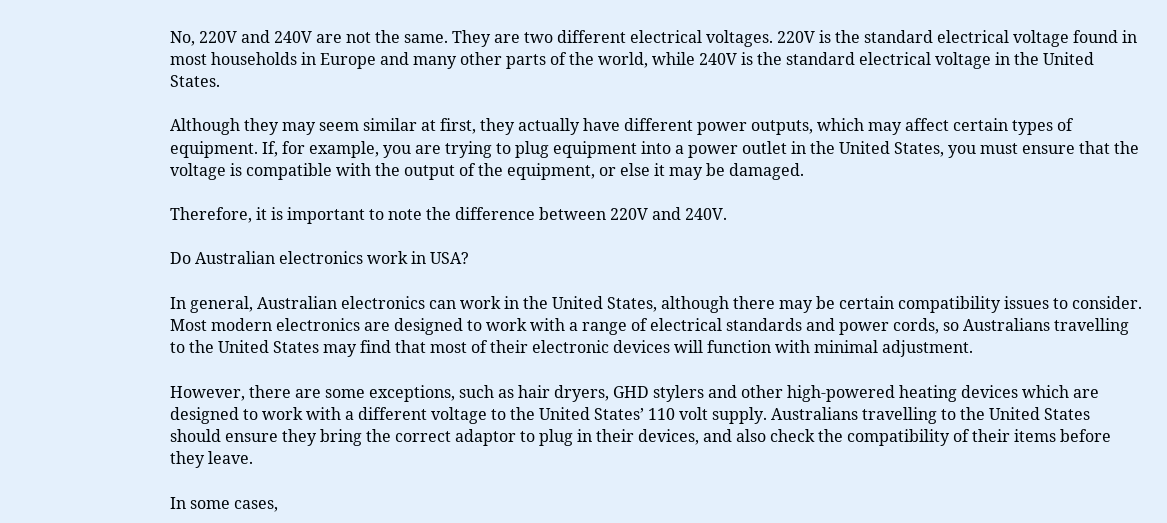No, 220V and 240V are not the same. They are two different electrical voltages. 220V is the standard electrical voltage found in most households in Europe and many other parts of the world, while 240V is the standard electrical voltage in the United States.

Although they may seem similar at first, they actually have different power outputs, which may affect certain types of equipment. If, for example, you are trying to plug equipment into a power outlet in the United States, you must ensure that the voltage is compatible with the output of the equipment, or else it may be damaged.

Therefore, it is important to note the difference between 220V and 240V.

Do Australian electronics work in USA?

In general, Australian electronics can work in the United States, although there may be certain compatibility issues to consider. Most modern electronics are designed to work with a range of electrical standards and power cords, so Australians travelling to the United States may find that most of their electronic devices will function with minimal adjustment.

However, there are some exceptions, such as hair dryers, GHD stylers and other high-powered heating devices which are designed to work with a different voltage to the United States’ 110 volt supply. Australians travelling to the United States should ensure they bring the correct adaptor to plug in their devices, and also check the compatibility of their items before they leave.

In some cases,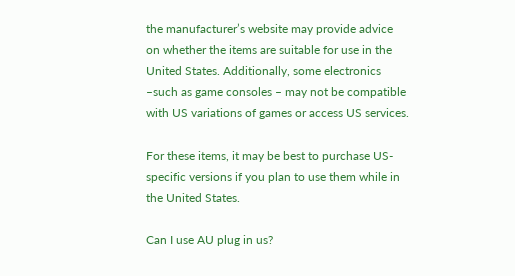the manufacturer’s website may provide advice on whether the items are suitable for use in the United States. Additionally, some electronics –such as game consoles – may not be compatible with US variations of games or access US services.

For these items, it may be best to purchase US-specific versions if you plan to use them while in the United States.

Can I use AU plug in us?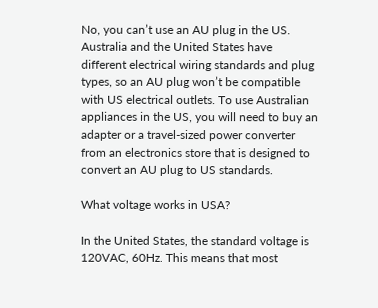No, you can’t use an AU plug in the US. Australia and the United States have different electrical wiring standards and plug types, so an AU plug won’t be compatible with US electrical outlets. To use Australian appliances in the US, you will need to buy an adapter or a travel-sized power converter from an electronics store that is designed to convert an AU plug to US standards.

What voltage works in USA?

In the United States, the standard voltage is 120VAC, 60Hz. This means that most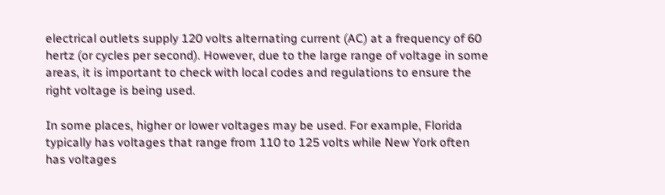electrical outlets supply 120 volts alternating current (AC) at a frequency of 60 hertz (or cycles per second). However, due to the large range of voltage in some areas, it is important to check with local codes and regulations to ensure the right voltage is being used.

In some places, higher or lower voltages may be used. For example, Florida typically has voltages that range from 110 to 125 volts while New York often has voltages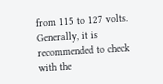from 115 to 127 volts. Generally, it is recommended to check with the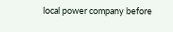local power company before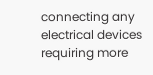connecting any electrical devices requiring more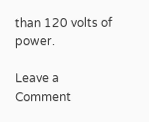than 120 volts of power.

Leave a Comment